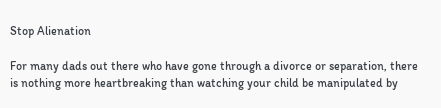Stop Alienation

For many dads out there who have gone through a divorce or separation, there is nothing more heartbreaking than watching your child be manipulated by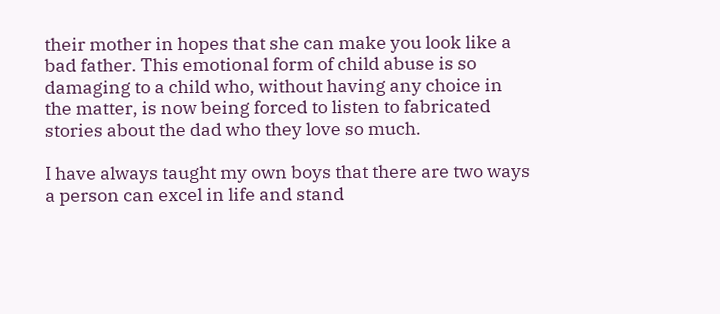their mother in hopes that she can make you look like a bad father. This emotional form of child abuse is so damaging to a child who, without having any choice in the matter, is now being forced to listen to fabricated stories about the dad who they love so much.

I have always taught my own boys that there are two ways a person can excel in life and stand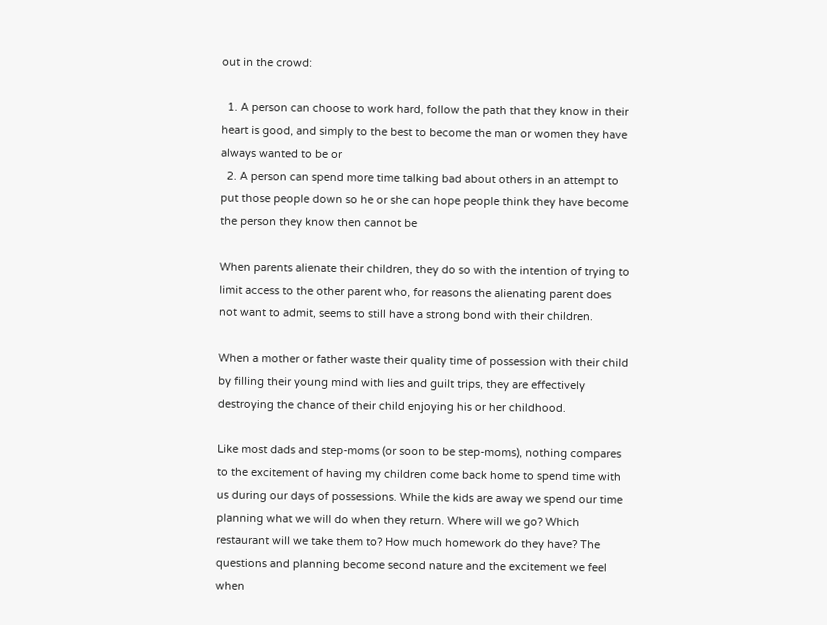out in the crowd:

  1. A person can choose to work hard, follow the path that they know in their heart is good, and simply to the best to become the man or women they have always wanted to be or
  2. A person can spend more time talking bad about others in an attempt to put those people down so he or she can hope people think they have become the person they know then cannot be

When parents alienate their children, they do so with the intention of trying to limit access to the other parent who, for reasons the alienating parent does not want to admit, seems to still have a strong bond with their children.

When a mother or father waste their quality time of possession with their child by filling their young mind with lies and guilt trips, they are effectively destroying the chance of their child enjoying his or her childhood.

Like most dads and step-moms (or soon to be step-moms), nothing compares to the excitement of having my children come back home to spend time with us during our days of possessions. While the kids are away we spend our time planning what we will do when they return. Where will we go? Which restaurant will we take them to? How much homework do they have? The questions and planning become second nature and the excitement we feel when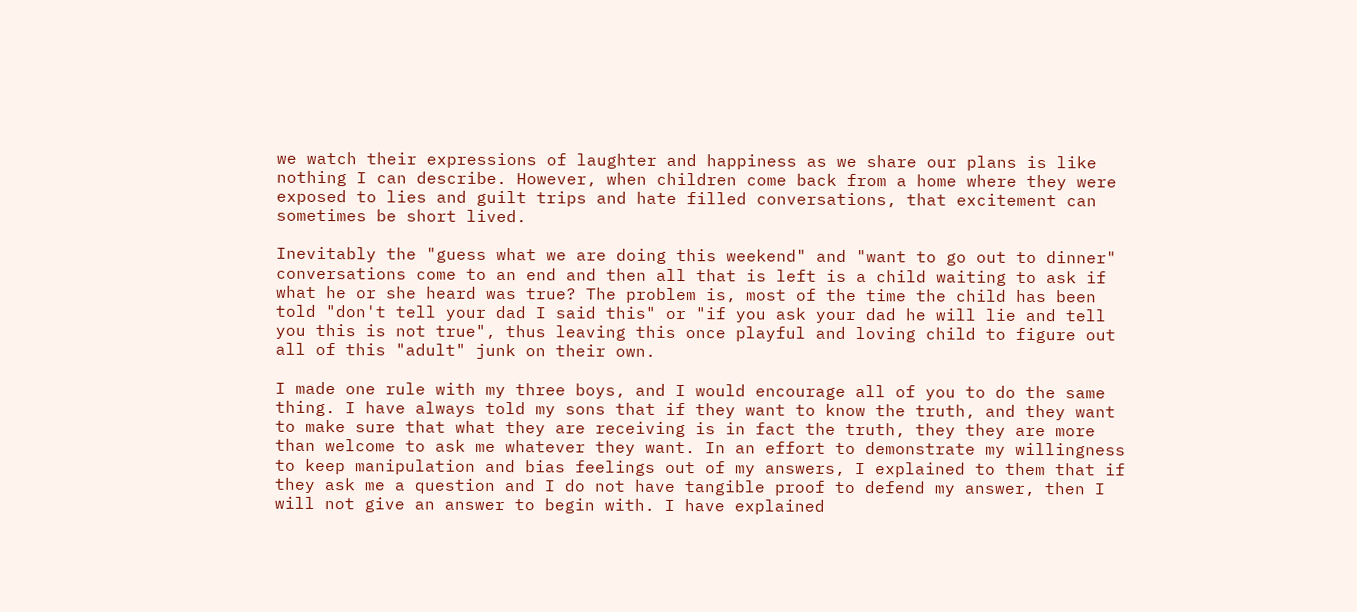we watch their expressions of laughter and happiness as we share our plans is like nothing I can describe. However, when children come back from a home where they were exposed to lies and guilt trips and hate filled conversations, that excitement can sometimes be short lived.

Inevitably the "guess what we are doing this weekend" and "want to go out to dinner" conversations come to an end and then all that is left is a child waiting to ask if what he or she heard was true? The problem is, most of the time the child has been told "don't tell your dad I said this" or "if you ask your dad he will lie and tell you this is not true", thus leaving this once playful and loving child to figure out all of this "adult" junk on their own.

I made one rule with my three boys, and I would encourage all of you to do the same thing. I have always told my sons that if they want to know the truth, and they want to make sure that what they are receiving is in fact the truth, they they are more than welcome to ask me whatever they want. In an effort to demonstrate my willingness to keep manipulation and bias feelings out of my answers, I explained to them that if they ask me a question and I do not have tangible proof to defend my answer, then I will not give an answer to begin with. I have explained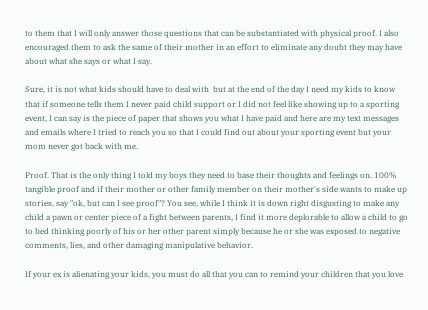to them that I will only answer those questions that can be substantiated with physical proof. I also encouraged them to ask the same of their mother in an effort to eliminate any doubt they may have about what she says or what I say.

Sure, it is not what kids should have to deal with  but at the end of the day I need my kids to know that if someone tells them I never paid child support or I did not feel like showing up to a sporting event, I can say is the piece of paper that shows you what I have paid and here are my text messages and emails where I tried to reach you so that I could find out about your sporting event but your mom never got back with me.

Proof. That is the only thing I told my boys they need to base their thoughts and feelings on. 100% tangible proof and if their mother or other family member on their mother's side wants to make up stories, say "ok, but can I see proof"? You see, while I think it is down right disgusting to make any child a pawn or center piece of a fight between parents, I find it more deplorable to allow a child to go to bed thinking poorly of his or her other parent simply because he or she was exposed to negative comments, lies, and other damaging manipulative behavior.

If your ex is alienating your kids, you must do all that you can to remind your children that you love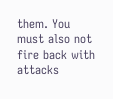them. You must also not fire back with attacks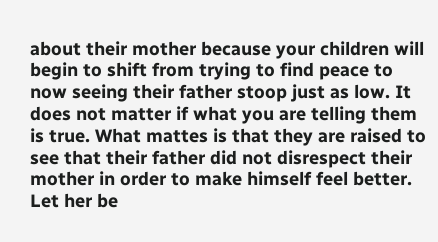about their mother because your children will begin to shift from trying to find peace to now seeing their father stoop just as low. It does not matter if what you are telling them is true. What mattes is that they are raised to see that their father did not disrespect their mother in order to make himself feel better. Let her be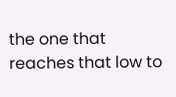the one that reaches that low to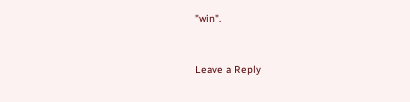"win".


Leave a Reply